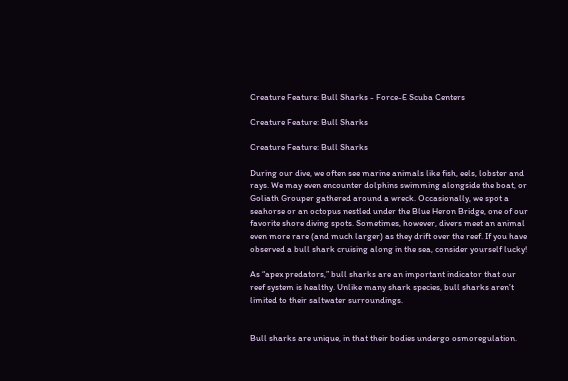Creature Feature: Bull Sharks - Force-E Scuba Centers

Creature Feature: Bull Sharks

Creature Feature: Bull Sharks

During our dive, we often see marine animals like fish, eels, lobster and rays. We may even encounter dolphins swimming alongside the boat, or Goliath Grouper gathered around a wreck. Occasionally, we spot a seahorse or an octopus nestled under the Blue Heron Bridge, one of our favorite shore diving spots. Sometimes, however, divers meet an animal even more rare (and much larger) as they drift over the reef. If you have observed a bull shark cruising along in the sea, consider yourself lucky!

As “apex predators,” bull sharks are an important indicator that our reef system is healthy. Unlike many shark species, bull sharks aren’t limited to their saltwater surroundings.


Bull sharks are unique, in that their bodies undergo osmoregulation.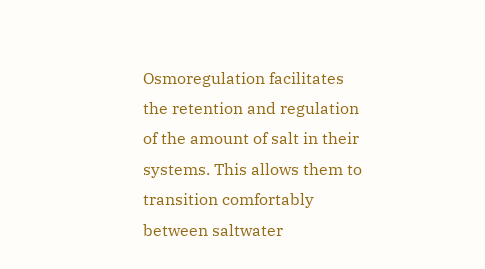Osmoregulation facilitates the retention and regulation of the amount of salt in their systems. This allows them to transition comfortably between saltwater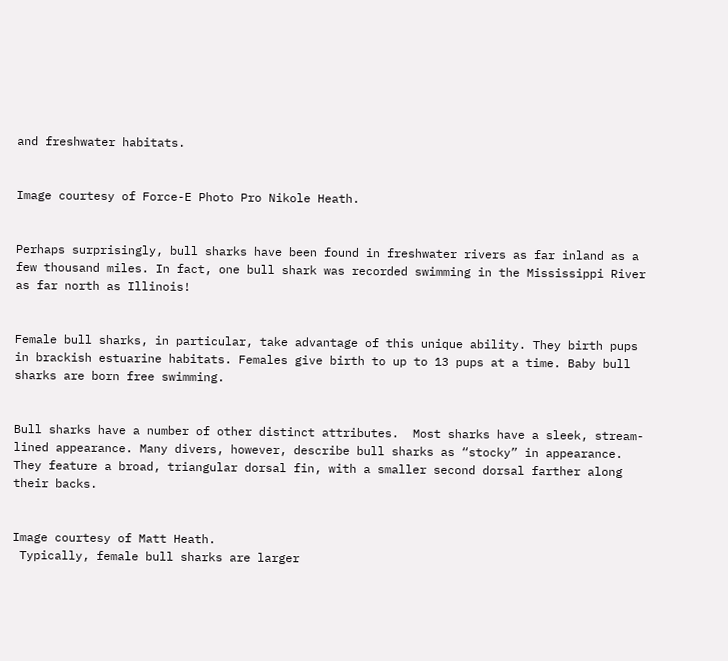and freshwater habitats.


Image courtesy of Force-E Photo Pro Nikole Heath.


Perhaps surprisingly, bull sharks have been found in freshwater rivers as far inland as a few thousand miles. In fact, one bull shark was recorded swimming in the Mississippi River as far north as Illinois!


Female bull sharks, in particular, take advantage of this unique ability. They birth pups in brackish estuarine habitats. Females give birth to up to 13 pups at a time. Baby bull sharks are born free swimming.


Bull sharks have a number of other distinct attributes.  Most sharks have a sleek, stream-lined appearance. Many divers, however, describe bull sharks as “stocky” in appearance. They feature a broad, triangular dorsal fin, with a smaller second dorsal farther along their backs.


Image courtesy of Matt Heath.
 Typically, female bull sharks are larger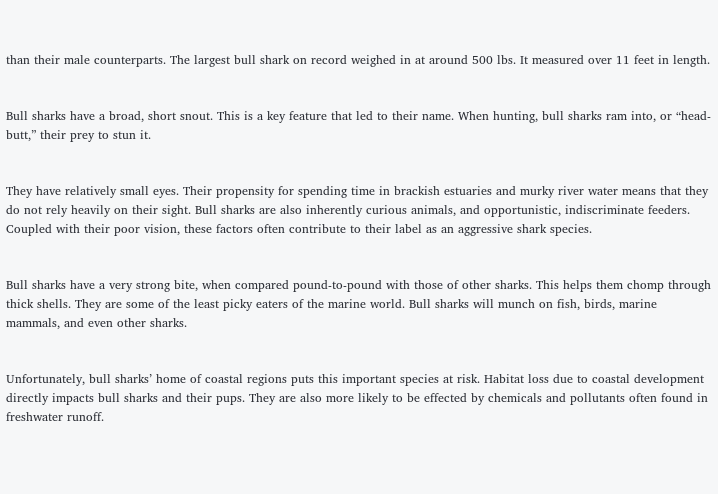than their male counterparts. The largest bull shark on record weighed in at around 500 lbs. It measured over 11 feet in length.


Bull sharks have a broad, short snout. This is a key feature that led to their name. When hunting, bull sharks ram into, or “head-butt,” their prey to stun it.


They have relatively small eyes. Their propensity for spending time in brackish estuaries and murky river water means that they do not rely heavily on their sight. Bull sharks are also inherently curious animals, and opportunistic, indiscriminate feeders. Coupled with their poor vision, these factors often contribute to their label as an aggressive shark species.


Bull sharks have a very strong bite, when compared pound-to-pound with those of other sharks. This helps them chomp through thick shells. They are some of the least picky eaters of the marine world. Bull sharks will munch on fish, birds, marine mammals, and even other sharks.


Unfortunately, bull sharks’ home of coastal regions puts this important species at risk. Habitat loss due to coastal development directly impacts bull sharks and their pups. They are also more likely to be effected by chemicals and pollutants often found in freshwater runoff.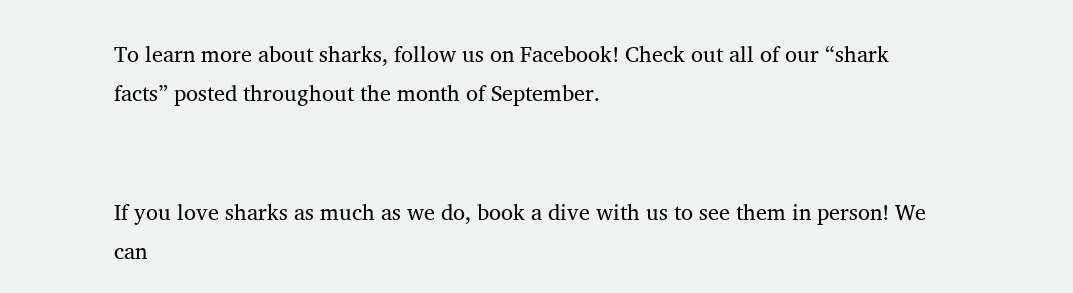To learn more about sharks, follow us on Facebook! Check out all of our “shark facts” posted throughout the month of September.


If you love sharks as much as we do, book a dive with us to see them in person! We can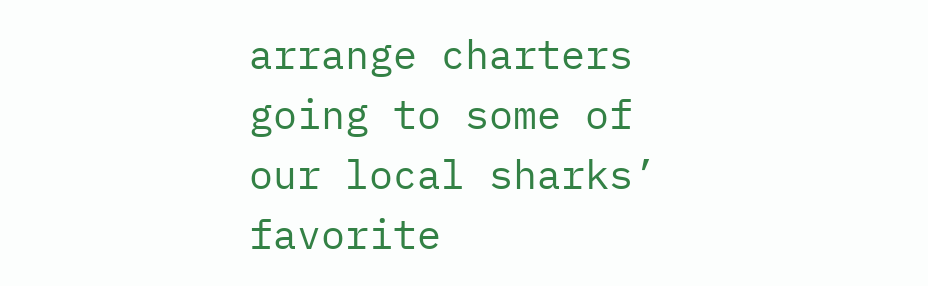arrange charters going to some of our local sharks’ favorite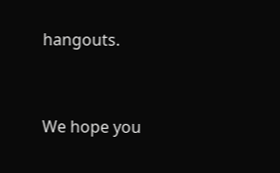hangouts.


We hope you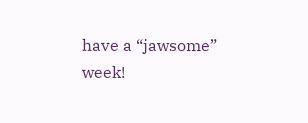have a “jawsome” week!